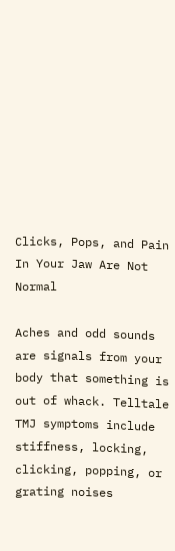Clicks, Pops, and Pain In Your Jaw Are Not Normal

Aches and odd sounds are signals from your body that something is out of whack. Telltale TMJ symptoms include stiffness, locking, clicking, popping, or grating noises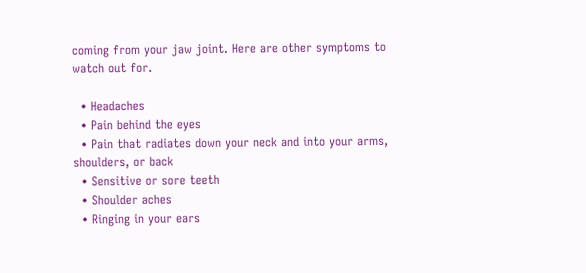coming from your jaw joint. Here are other symptoms to watch out for.

  • Headaches
  • Pain behind the eyes
  • Pain that radiates down your neck and into your arms, shoulders, or back
  • Sensitive or sore teeth
  • Shoulder aches
  • Ringing in your ears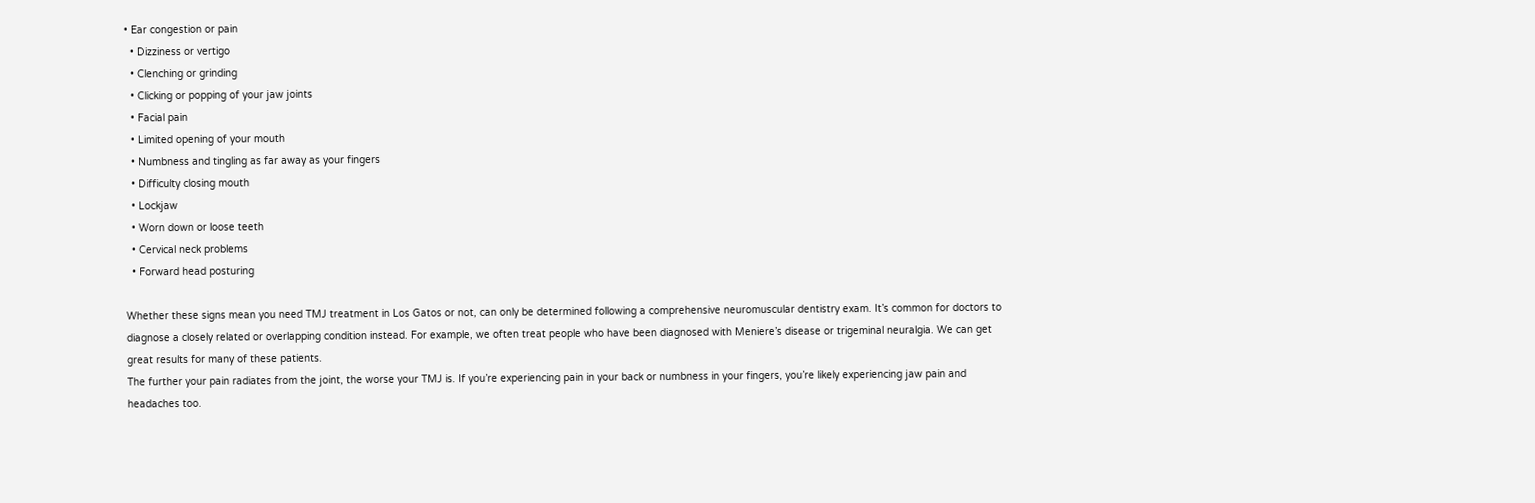• Ear congestion or pain
  • Dizziness or vertigo
  • Clenching or grinding
  • Clicking or popping of your jaw joints
  • Facial pain
  • Limited opening of your mouth
  • Numbness and tingling as far away as your fingers
  • Difficulty closing mouth
  • Lockjaw
  • Worn down or loose teeth
  • Cervical neck problems
  • Forward head posturing

Whether these signs mean you need TMJ treatment in Los Gatos or not, can only be determined following a comprehensive neuromuscular dentistry exam. It’s common for doctors to diagnose a closely related or overlapping condition instead. For example, we often treat people who have been diagnosed with Meniere’s disease or trigeminal neuralgia. We can get great results for many of these patients.
The further your pain radiates from the joint, the worse your TMJ is. If you’re experiencing pain in your back or numbness in your fingers, you’re likely experiencing jaw pain and headaches too.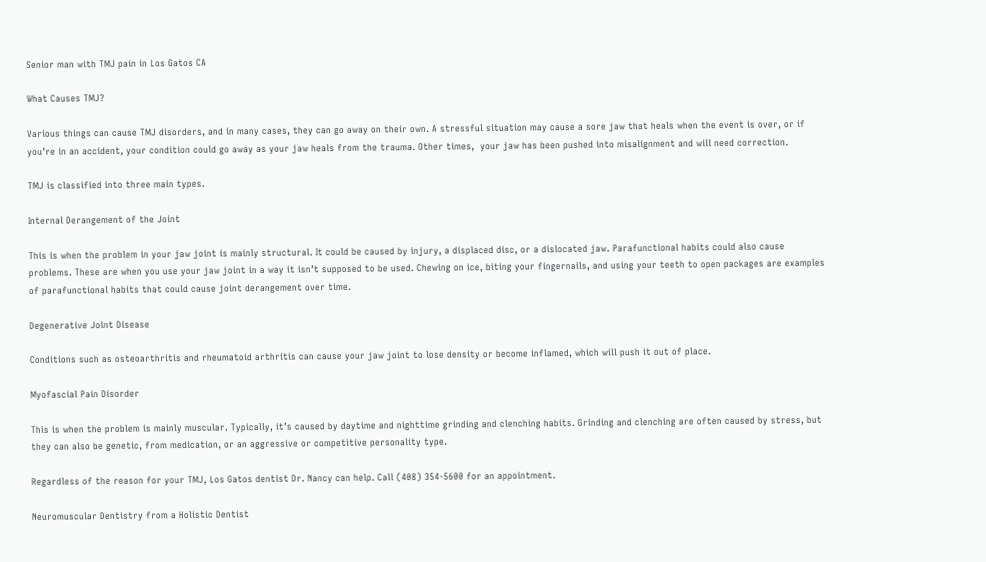Senior man with TMJ pain in Los Gatos CA

What Causes TMJ?

Various things can cause TMJ disorders, and in many cases, they can go away on their own. A stressful situation may cause a sore jaw that heals when the event is over, or if you’re in an accident, your condition could go away as your jaw heals from the trauma. Other times,  your jaw has been pushed into misalignment and will need correction.

TMJ is classified into three main types.

Internal Derangement of the Joint

This is when the problem in your jaw joint is mainly structural. It could be caused by injury, a displaced disc, or a dislocated jaw. Parafunctional habits could also cause problems. These are when you use your jaw joint in a way it isn’t supposed to be used. Chewing on ice, biting your fingernails, and using your teeth to open packages are examples of parafunctional habits that could cause joint derangement over time.

Degenerative Joint Disease

Conditions such as osteoarthritis and rheumatoid arthritis can cause your jaw joint to lose density or become inflamed, which will push it out of place.

Myofascial Pain Disorder

This is when the problem is mainly muscular. Typically, it’s caused by daytime and nighttime grinding and clenching habits. Grinding and clenching are often caused by stress, but they can also be genetic, from medication, or an aggressive or competitive personality type.

Regardless of the reason for your TMJ, Los Gatos dentist Dr. Nancy can help. Call (408) 354-5600 for an appointment.

Neuromuscular Dentistry from a Holistic Dentist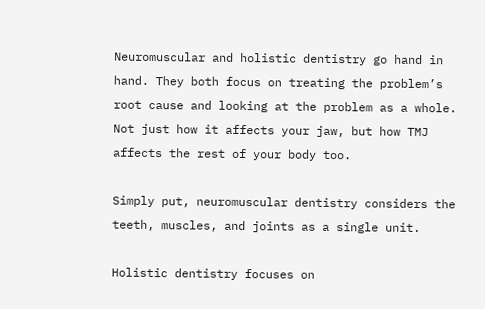Neuromuscular and holistic dentistry go hand in hand. They both focus on treating the problem’s root cause and looking at the problem as a whole. Not just how it affects your jaw, but how TMJ affects the rest of your body too.

Simply put, neuromuscular dentistry considers the teeth, muscles, and joints as a single unit.

Holistic dentistry focuses on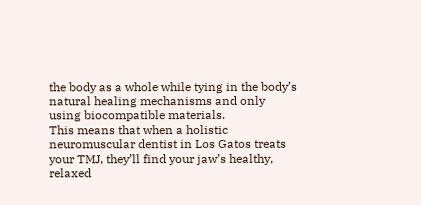the body as a whole while tying in the body’s natural healing mechanisms and only using biocompatible materials.
This means that when a holistic neuromuscular dentist in Los Gatos treats your TMJ, they’ll find your jaw’s healthy, relaxed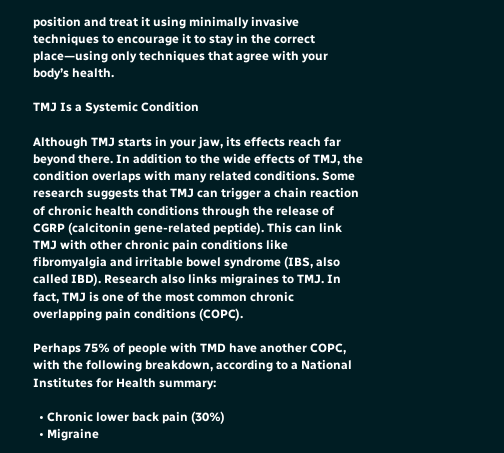position and treat it using minimally invasive techniques to encourage it to stay in the correct place—using only techniques that agree with your body’s health.

TMJ Is a Systemic Condition

Although TMJ starts in your jaw, its effects reach far beyond there. In addition to the wide effects of TMJ, the condition overlaps with many related conditions. Some research suggests that TMJ can trigger a chain reaction of chronic health conditions through the release of CGRP (calcitonin gene-related peptide). This can link TMJ with other chronic pain conditions like fibromyalgia and irritable bowel syndrome (IBS, also called IBD). Research also links migraines to TMJ. In fact, TMJ is one of the most common chronic overlapping pain conditions (COPC).

Perhaps 75% of people with TMD have another COPC, with the following breakdown, according to a National Institutes for Health summary:

  • Chronic lower back pain (30%)
  • Migraine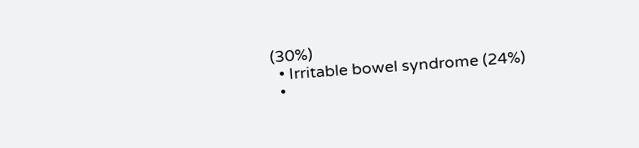(30%)
  • Irritable bowel syndrome (24%)
  •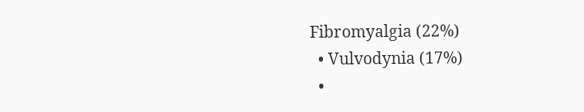Fibromyalgia (22%)
  • Vulvodynia (17%)
  •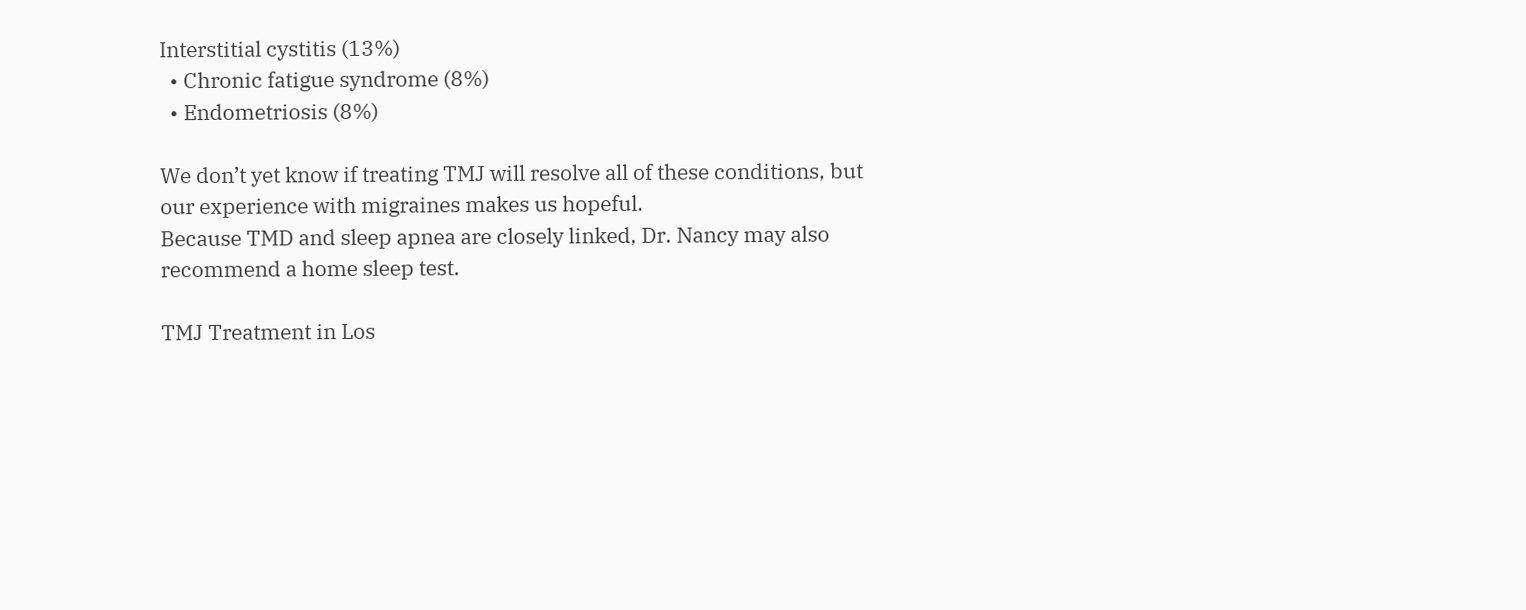Interstitial cystitis (13%)
  • Chronic fatigue syndrome (8%)
  • Endometriosis (8%)

We don’t yet know if treating TMJ will resolve all of these conditions, but our experience with migraines makes us hopeful.
Because TMD and sleep apnea are closely linked, Dr. Nancy may also recommend a home sleep test.

TMJ Treatment in Los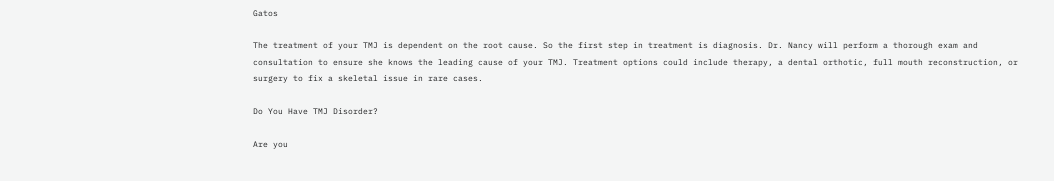Gatos

The treatment of your TMJ is dependent on the root cause. So the first step in treatment is diagnosis. Dr. Nancy will perform a thorough exam and consultation to ensure she knows the leading cause of your TMJ. Treatment options could include therapy, a dental orthotic, full mouth reconstruction, or surgery to fix a skeletal issue in rare cases.

Do You Have TMJ Disorder?

Are you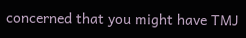concerned that you might have TMJ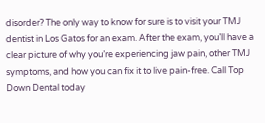disorder? The only way to know for sure is to visit your TMJ dentist in Los Gatos for an exam. After the exam, you’ll have a clear picture of why you’re experiencing jaw pain, other TMJ symptoms, and how you can fix it to live pain-free. Call Top Down Dental today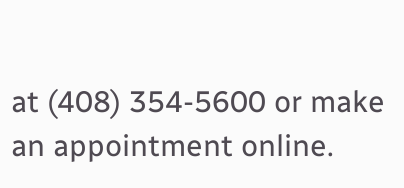at (408) 354-5600 or make an appointment online.